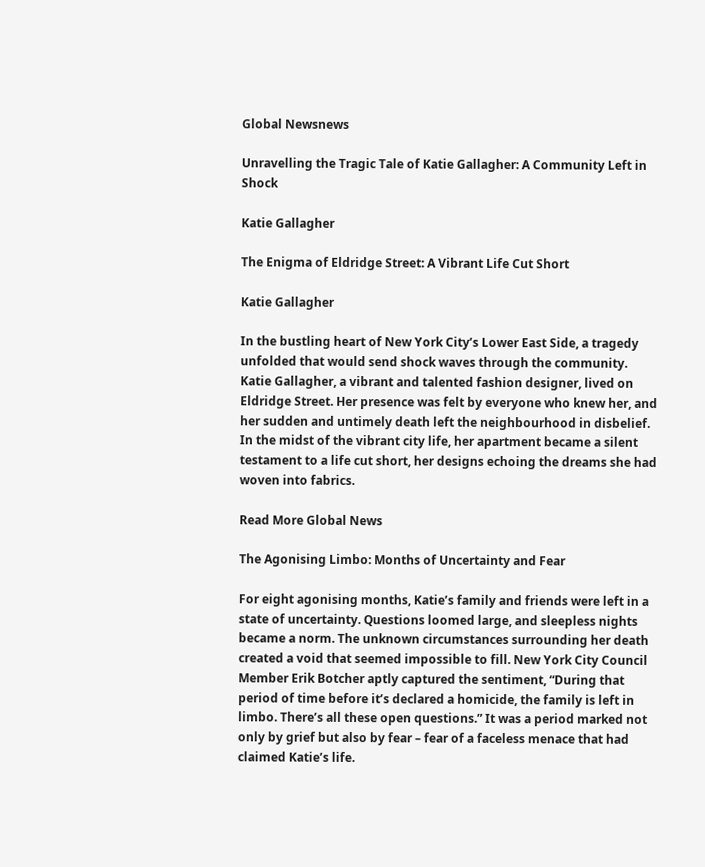Global Newsnews

Unravelling the Tragic Tale of Katie Gallagher: A Community Left in Shock

Katie Gallagher

The Enigma of Eldridge Street: A Vibrant Life Cut Short

Katie Gallagher

In the bustling heart of New York City’s Lower East Side, a tragedy unfolded that would send shock waves through the community. Katie Gallagher, a vibrant and talented fashion designer, lived on Eldridge Street. Her presence was felt by everyone who knew her, and her sudden and untimely death left the neighbourhood in disbelief. In the midst of the vibrant city life, her apartment became a silent testament to a life cut short, her designs echoing the dreams she had woven into fabrics.

Read More Global News

The Agonising Limbo: Months of Uncertainty and Fear

For eight agonising months, Katie’s family and friends were left in a state of uncertainty. Questions loomed large, and sleepless nights became a norm. The unknown circumstances surrounding her death created a void that seemed impossible to fill. New York City Council Member Erik Botcher aptly captured the sentiment, “During that period of time before it’s declared a homicide, the family is left in limbo. There’s all these open questions.” It was a period marked not only by grief but also by fear – fear of a faceless menace that had claimed Katie’s life.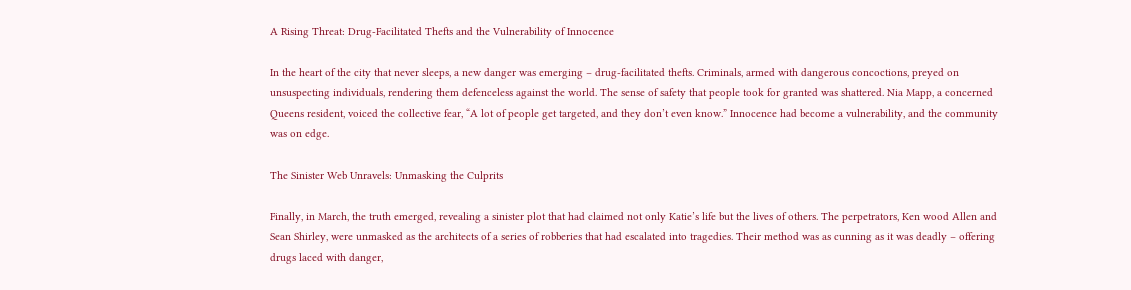A Rising Threat: Drug-Facilitated Thefts and the Vulnerability of Innocence

In the heart of the city that never sleeps, a new danger was emerging – drug-facilitated thefts. Criminals, armed with dangerous concoctions, preyed on unsuspecting individuals, rendering them defenceless against the world. The sense of safety that people took for granted was shattered. Nia Mapp, a concerned Queens resident, voiced the collective fear, “A lot of people get targeted, and they don’t even know.” Innocence had become a vulnerability, and the community was on edge.

The Sinister Web Unravels: Unmasking the Culprits

Finally, in March, the truth emerged, revealing a sinister plot that had claimed not only Katie’s life but the lives of others. The perpetrators, Ken wood Allen and Sean Shirley, were unmasked as the architects of a series of robberies that had escalated into tragedies. Their method was as cunning as it was deadly – offering drugs laced with danger,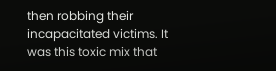then robbing their incapacitated victims. It was this toxic mix that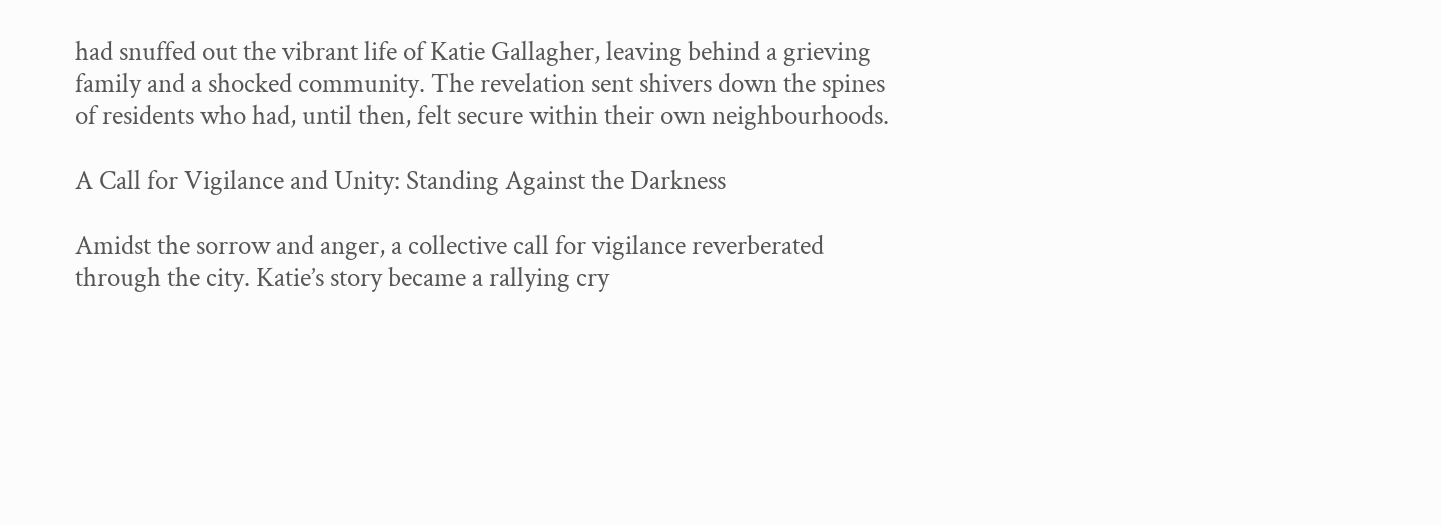had snuffed out the vibrant life of Katie Gallagher, leaving behind a grieving family and a shocked community. The revelation sent shivers down the spines of residents who had, until then, felt secure within their own neighbourhoods.

A Call for Vigilance and Unity: Standing Against the Darkness

Amidst the sorrow and anger, a collective call for vigilance reverberated through the city. Katie’s story became a rallying cry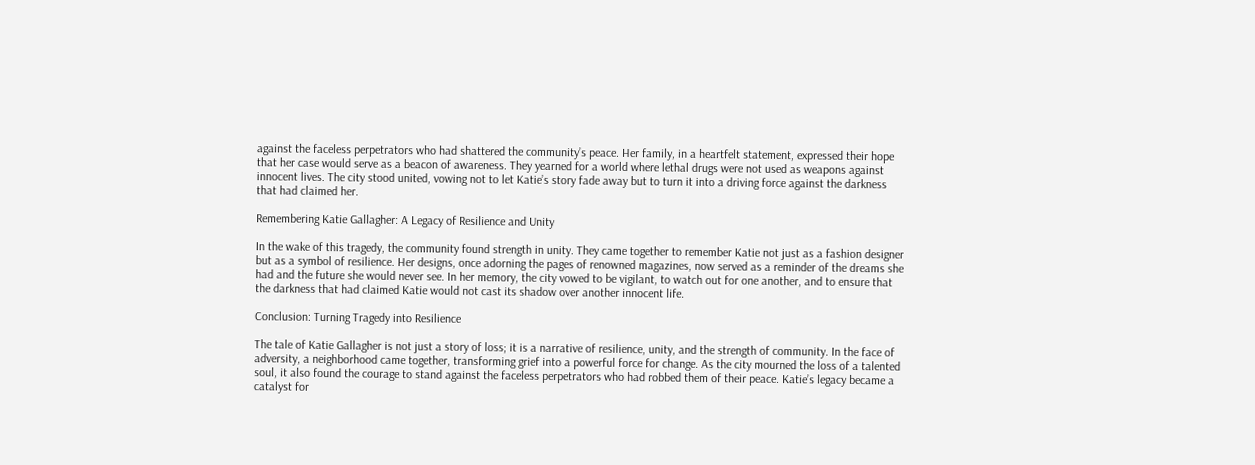against the faceless perpetrators who had shattered the community’s peace. Her family, in a heartfelt statement, expressed their hope that her case would serve as a beacon of awareness. They yearned for a world where lethal drugs were not used as weapons against innocent lives. The city stood united, vowing not to let Katie’s story fade away but to turn it into a driving force against the darkness that had claimed her.

Remembering Katie Gallagher: A Legacy of Resilience and Unity

In the wake of this tragedy, the community found strength in unity. They came together to remember Katie not just as a fashion designer but as a symbol of resilience. Her designs, once adorning the pages of renowned magazines, now served as a reminder of the dreams she had and the future she would never see. In her memory, the city vowed to be vigilant, to watch out for one another, and to ensure that the darkness that had claimed Katie would not cast its shadow over another innocent life.

Conclusion: Turning Tragedy into Resilience

The tale of Katie Gallagher is not just a story of loss; it is a narrative of resilience, unity, and the strength of community. In the face of adversity, a neighborhood came together, transforming grief into a powerful force for change. As the city mourned the loss of a talented soul, it also found the courage to stand against the faceless perpetrators who had robbed them of their peace. Katie’s legacy became a catalyst for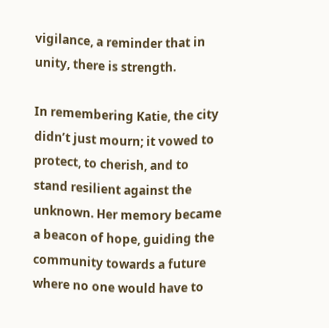vigilance, a reminder that in unity, there is strength.

In remembering Katie, the city didn’t just mourn; it vowed to protect, to cherish, and to stand resilient against the unknown. Her memory became a beacon of hope, guiding the community towards a future where no one would have to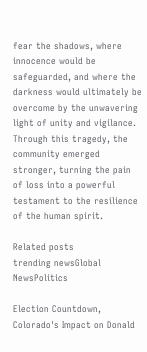fear the shadows, where innocence would be safeguarded, and where the darkness would ultimately be overcome by the unwavering light of unity and vigilance. Through this tragedy, the community emerged stronger, turning the pain of loss into a powerful testament to the resilience of the human spirit.

Related posts
trending newsGlobal NewsPolitics

Election Countdown, Colorado's Impact on Donald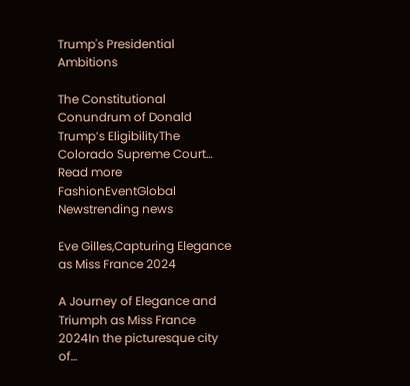Trump's Presidential Ambitions

The Constitutional Conundrum of Donald Trump’s EligibilityThe Colorado Supreme Court…
Read more
FashionEventGlobal Newstrending news

Eve Gilles,Capturing Elegance as Miss France 2024

A Journey of Elegance and Triumph as Miss France 2024In the picturesque city of…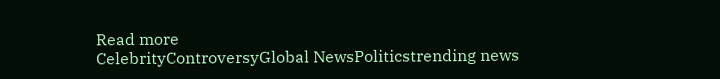Read more
CelebrityControversyGlobal NewsPoliticstrending news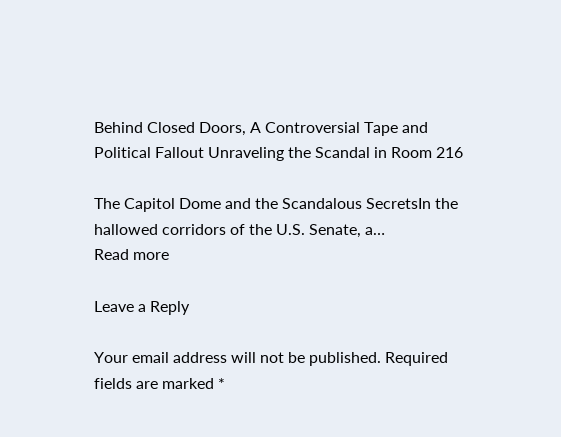Behind Closed Doors, A Controversial Tape and Political Fallout Unraveling the Scandal in Room 216

The Capitol Dome and the Scandalous SecretsIn the hallowed corridors of the U.S. Senate, a…
Read more

Leave a Reply

Your email address will not be published. Required fields are marked *